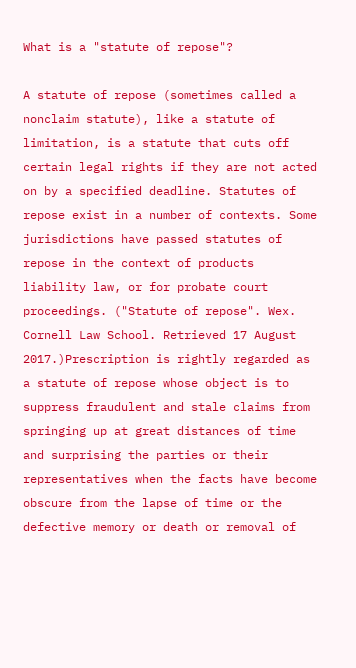What is a "statute of repose"?

A statute of repose (sometimes called a nonclaim statute), like a statute of limitation, is a statute that cuts off certain legal rights if they are not acted on by a specified deadline. Statutes of repose exist in a number of contexts. Some jurisdictions have passed statutes of repose in the context of products liability law, or for probate court proceedings. ("Statute of repose". Wex. Cornell Law School. Retrieved 17 August 2017.)Prescription is rightly regarded as a statute of repose whose object is to suppress fraudulent and stale claims from springing up at great distances of time and surprising the parties or their representatives when the facts have become obscure from the lapse of time or the defective memory or death or removal of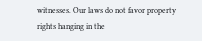witnesses. Our laws do not favor property rights hanging in the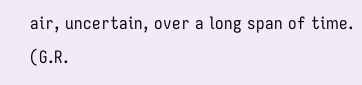air, uncertain, over a long span of time. (G.R.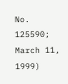No. 125590; March 11, 1999)